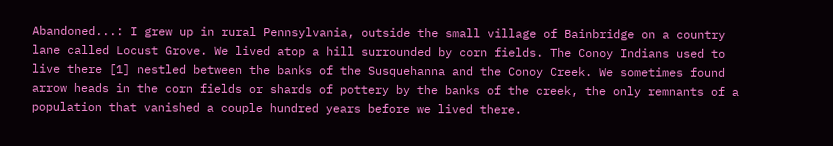Abandoned...: I grew up in rural Pennsylvania, outside the small village of Bainbridge on a country lane called Locust Grove. We lived atop a hill surrounded by corn fields. The Conoy Indians used to live there [1] nestled between the banks of the Susquehanna and the Conoy Creek. We sometimes found arrow heads in the corn fields or shards of pottery by the banks of the creek, the only remnants of a population that vanished a couple hundred years before we lived there.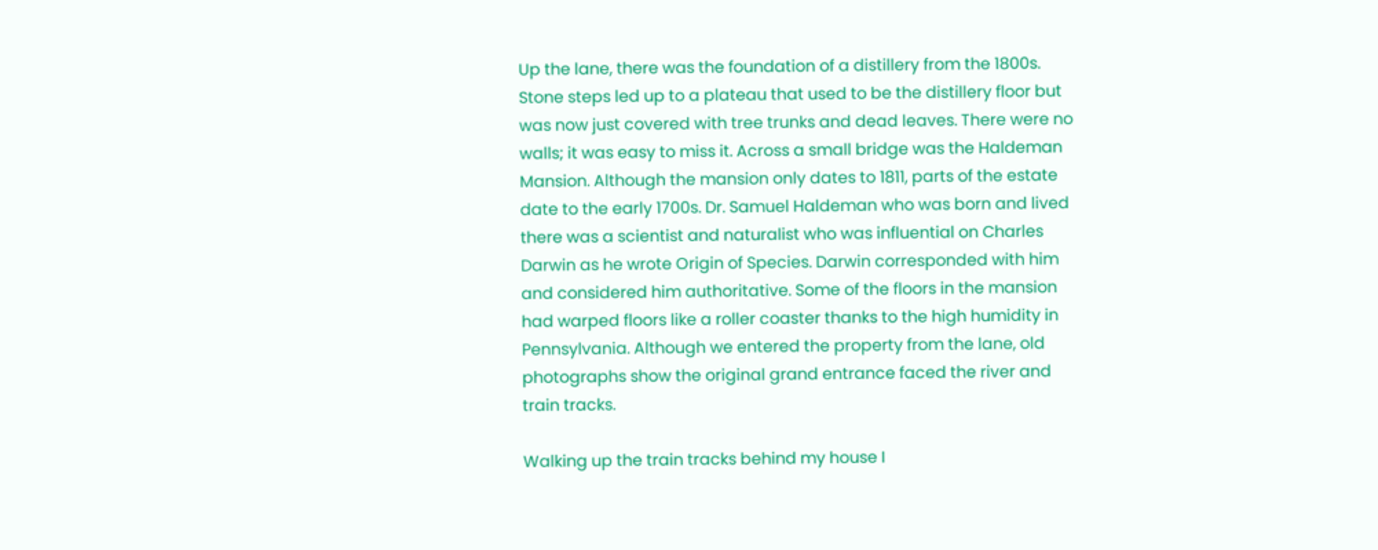Up the lane, there was the foundation of a distillery from the 1800s.  Stone steps led up to a plateau that used to be the distillery floor but was now just covered with tree trunks and dead leaves. There were no walls; it was easy to miss it. Across a small bridge was the Haldeman Mansion. Although the mansion only dates to 1811, parts of the estate date to the early 1700s. Dr. Samuel Haldeman who was born and lived there was a scientist and naturalist who was influential on Charles Darwin as he wrote Origin of Species. Darwin corresponded with him and considered him authoritative. Some of the floors in the mansion had warped floors like a roller coaster thanks to the high humidity in Pennsylvania. Although we entered the property from the lane, old photographs show the original grand entrance faced the river and train tracks.

Walking up the train tracks behind my house I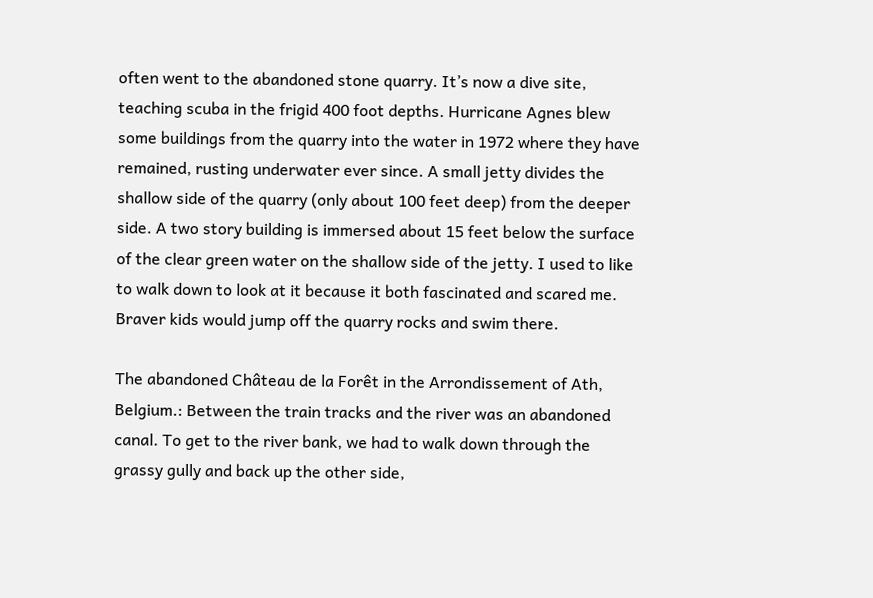often went to the abandoned stone quarry. It’s now a dive site, teaching scuba in the frigid 400 foot depths. Hurricane Agnes blew some buildings from the quarry into the water in 1972 where they have remained, rusting underwater ever since. A small jetty divides the shallow side of the quarry (only about 100 feet deep) from the deeper side. A two story building is immersed about 15 feet below the surface of the clear green water on the shallow side of the jetty. I used to like to walk down to look at it because it both fascinated and scared me. Braver kids would jump off the quarry rocks and swim there.

The abandoned Château de la Forêt in the Arrondissement of Ath, Belgium.: Between the train tracks and the river was an abandoned canal. To get to the river bank, we had to walk down through the grassy gully and back up the other side,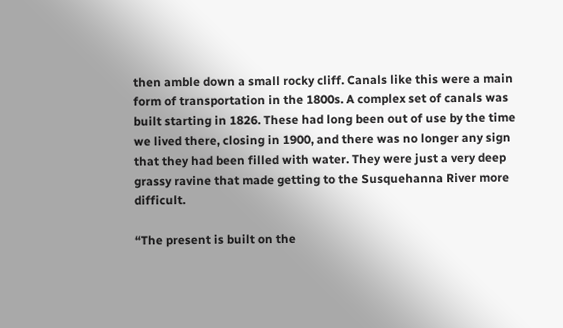then amble down a small rocky cliff. Canals like this were a main form of transportation in the 1800s. A complex set of canals was built starting in 1826. These had long been out of use by the time we lived there, closing in 1900, and there was no longer any sign that they had been filled with water. They were just a very deep grassy ravine that made getting to the Susquehanna River more difficult.

“The present is built on the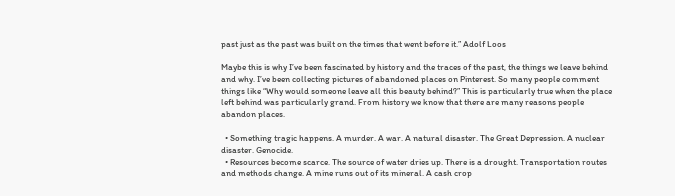past just as the past was built on the times that went before it.” Adolf Loos

Maybe this is why I’ve been fascinated by history and the traces of the past, the things we leave behind and why. I’ve been collecting pictures of abandoned places on Pinterest. So many people comment things like “Why would someone leave all this beauty behind?” This is particularly true when the place left behind was particularly grand. From history we know that there are many reasons people abandon places.

  • Something tragic happens. A murder. A war. A natural disaster. The Great Depression. A nuclear disaster. Genocide.
  • Resources become scarce. The source of water dries up. There is a drought. Transportation routes and methods change. A mine runs out of its mineral. A cash crop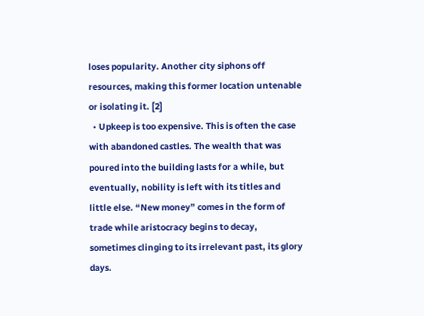loses popularity. Another city siphons off resources, making this former location untenable or isolating it. [2]
  • Upkeep is too expensive. This is often the case with abandoned castles. The wealth that was poured into the building lasts for a while, but eventually, nobility is left with its titles and little else. “New money” comes in the form of trade while aristocracy begins to decay, sometimes clinging to its irrelevant past, its glory days.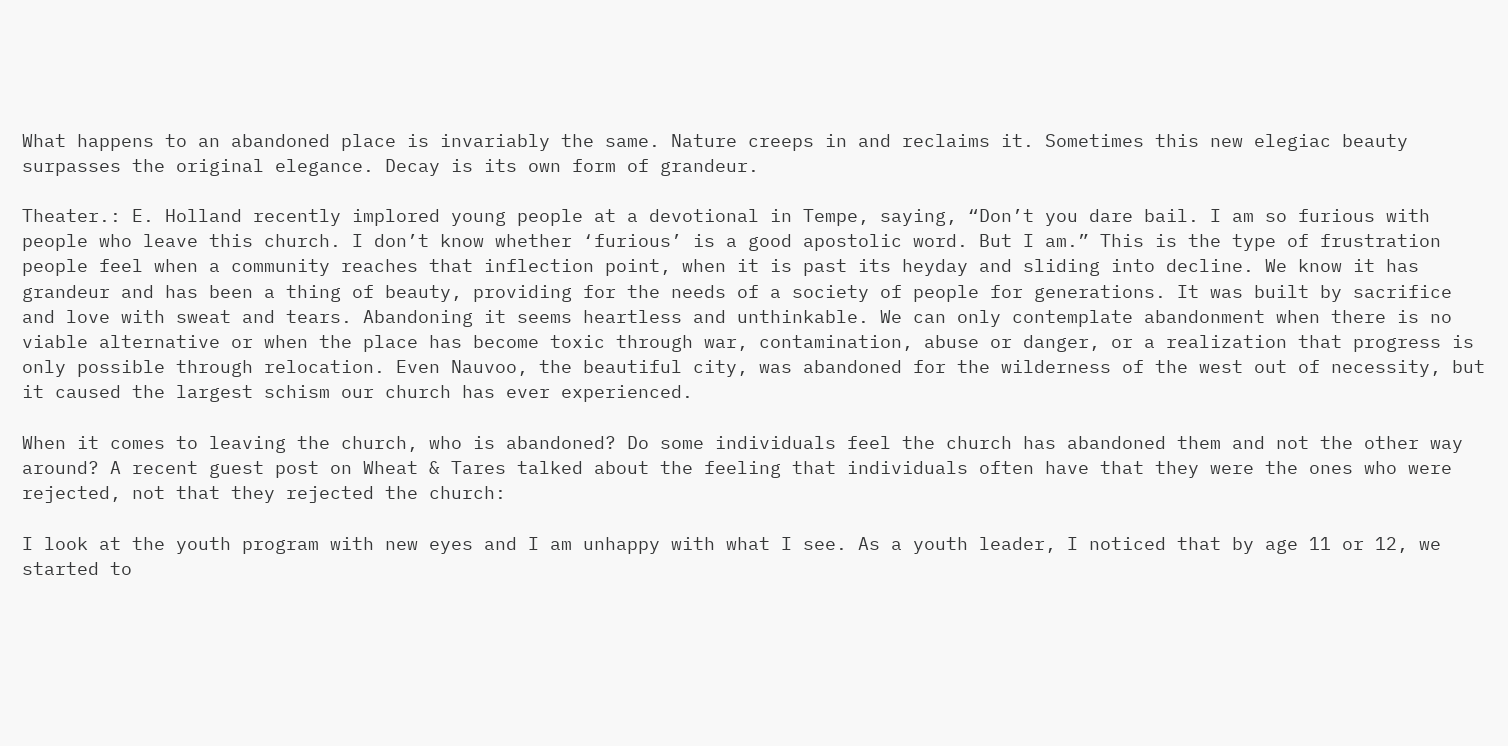What happens to an abandoned place is invariably the same. Nature creeps in and reclaims it. Sometimes this new elegiac beauty surpasses the original elegance. Decay is its own form of grandeur.

Theater.: E. Holland recently implored young people at a devotional in Tempe, saying, “Don’t you dare bail. I am so furious with people who leave this church. I don’t know whether ‘furious’ is a good apostolic word. But I am.” This is the type of frustration people feel when a community reaches that inflection point, when it is past its heyday and sliding into decline. We know it has grandeur and has been a thing of beauty, providing for the needs of a society of people for generations. It was built by sacrifice and love with sweat and tears. Abandoning it seems heartless and unthinkable. We can only contemplate abandonment when there is no viable alternative or when the place has become toxic through war, contamination, abuse or danger, or a realization that progress is only possible through relocation. Even Nauvoo, the beautiful city, was abandoned for the wilderness of the west out of necessity, but it caused the largest schism our church has ever experienced.

When it comes to leaving the church, who is abandoned? Do some individuals feel the church has abandoned them and not the other way around? A recent guest post on Wheat & Tares talked about the feeling that individuals often have that they were the ones who were rejected, not that they rejected the church:

I look at the youth program with new eyes and I am unhappy with what I see. As a youth leader, I noticed that by age 11 or 12, we started to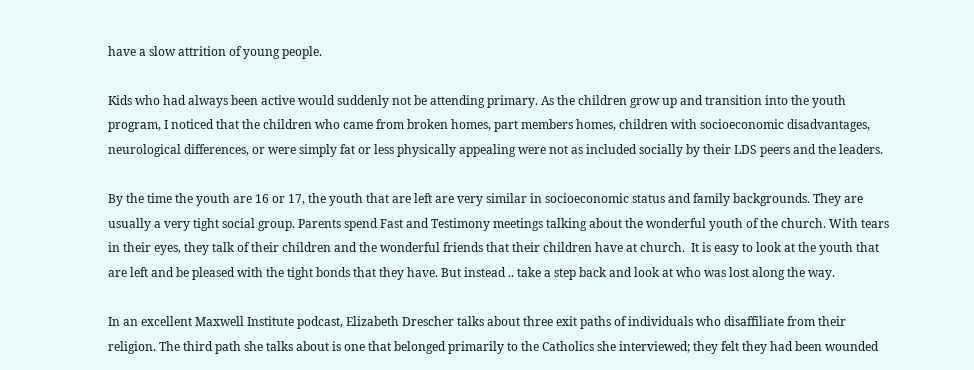have a slow attrition of young people.

Kids who had always been active would suddenly not be attending primary. As the children grow up and transition into the youth program, I noticed that the children who came from broken homes, part members homes, children with socioeconomic disadvantages, neurological differences, or were simply fat or less physically appealing were not as included socially by their LDS peers and the leaders.

By the time the youth are 16 or 17, the youth that are left are very similar in socioeconomic status and family backgrounds. They are usually a very tight social group. Parents spend Fast and Testimony meetings talking about the wonderful youth of the church. With tears in their eyes, they talk of their children and the wonderful friends that their children have at church.  It is easy to look at the youth that are left and be pleased with the tight bonds that they have. But instead .. take a step back and look at who was lost along the way.

In an excellent Maxwell Institute podcast, Elizabeth Drescher talks about three exit paths of individuals who disaffiliate from their religion. The third path she talks about is one that belonged primarily to the Catholics she interviewed; they felt they had been wounded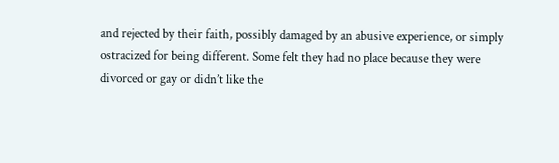and rejected by their faith, possibly damaged by an abusive experience, or simply ostracized for being different. Some felt they had no place because they were divorced or gay or didn’t like the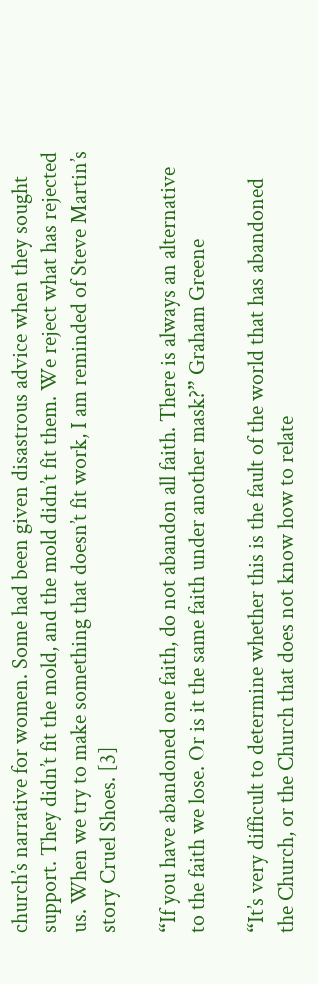church’s narrative for women. Some had been given disastrous advice when they sought support. They didn’t fit the mold, and the mold didn’t fit them. We reject what has rejected us. When we try to make something that doesn’t fit work, I am reminded of Steve Martin’s story Cruel Shoes. [3]

“If you have abandoned one faith, do not abandon all faith. There is always an alternative to the faith we lose. Or is it the same faith under another mask?” Graham Greene

“It’s very difficult to determine whether this is the fault of the world that has abandoned the Church, or the Church that does not know how to relate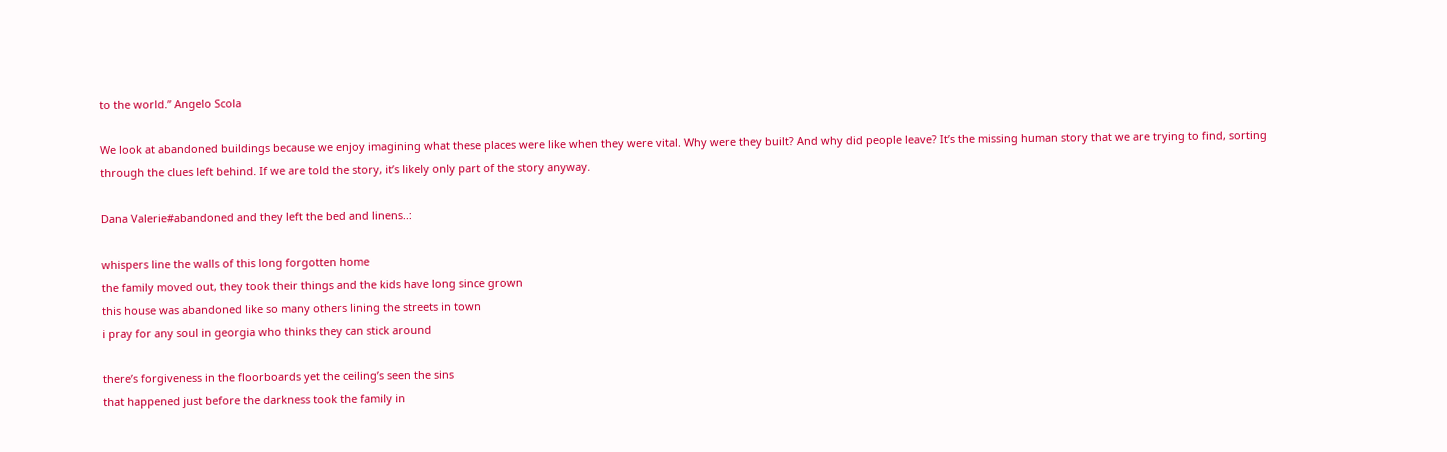to the world.” Angelo Scola

We look at abandoned buildings because we enjoy imagining what these places were like when they were vital. Why were they built? And why did people leave? It’s the missing human story that we are trying to find, sorting through the clues left behind. If we are told the story, it’s likely only part of the story anyway.

Dana Valerie#abandoned and they left the bed and linens..:

whispers line the walls of this long forgotten home
the family moved out, they took their things and the kids have long since grown
this house was abandoned like so many others lining the streets in town
i pray for any soul in georgia who thinks they can stick around

there’s forgiveness in the floorboards yet the ceiling’s seen the sins
that happened just before the darkness took the family in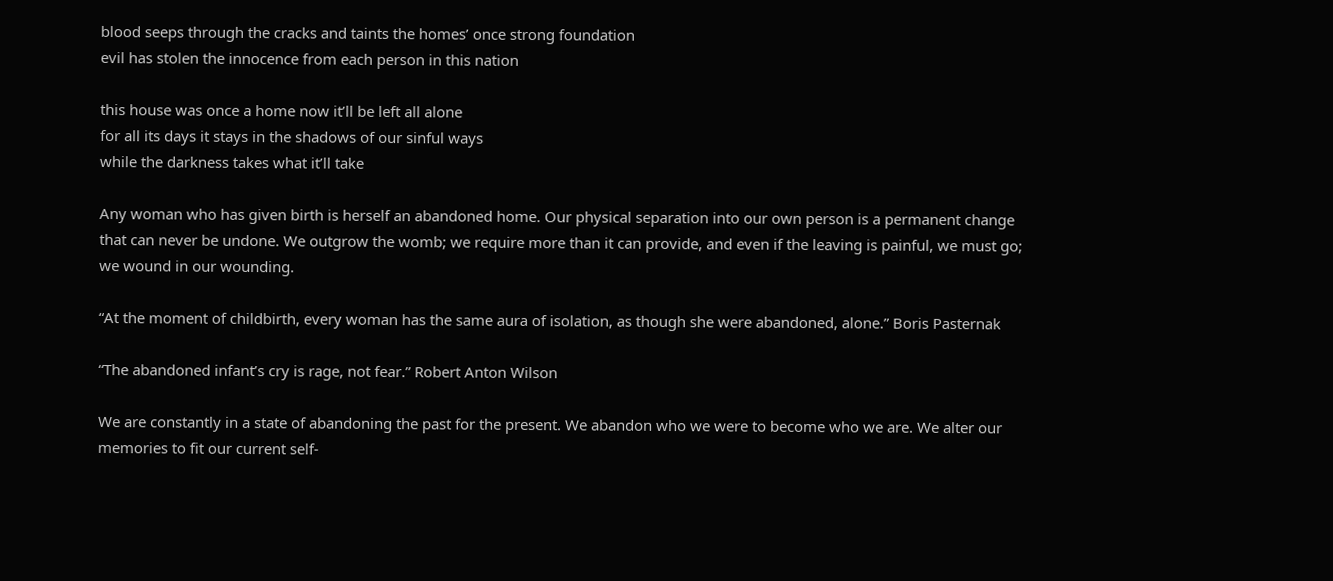blood seeps through the cracks and taints the homes’ once strong foundation
evil has stolen the innocence from each person in this nation

this house was once a home now it’ll be left all alone
for all its days it stays in the shadows of our sinful ways
while the darkness takes what it’ll take

Any woman who has given birth is herself an abandoned home. Our physical separation into our own person is a permanent change that can never be undone. We outgrow the womb; we require more than it can provide, and even if the leaving is painful, we must go; we wound in our wounding.

“At the moment of childbirth, every woman has the same aura of isolation, as though she were abandoned, alone.” Boris Pasternak

“The abandoned infant’s cry is rage, not fear.” Robert Anton Wilson

We are constantly in a state of abandoning the past for the present. We abandon who we were to become who we are. We alter our memories to fit our current self-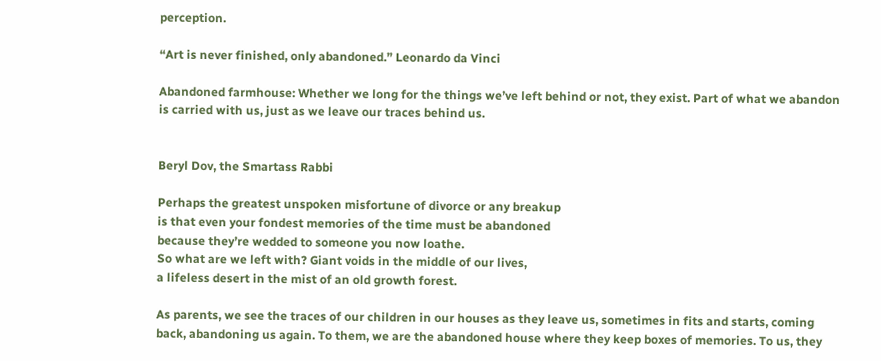perception.

“Art is never finished, only abandoned.” Leonardo da Vinci

Abandoned farmhouse: Whether we long for the things we’ve left behind or not, they exist. Part of what we abandon is carried with us, just as we leave our traces behind us.


Beryl Dov, the Smartass Rabbi

Perhaps the greatest unspoken misfortune of divorce or any breakup
is that even your fondest memories of the time must be abandoned
because they’re wedded to someone you now loathe.
So what are we left with? Giant voids in the middle of our lives,
a lifeless desert in the mist of an old growth forest.

As parents, we see the traces of our children in our houses as they leave us, sometimes in fits and starts, coming back, abandoning us again. To them, we are the abandoned house where they keep boxes of memories. To us, they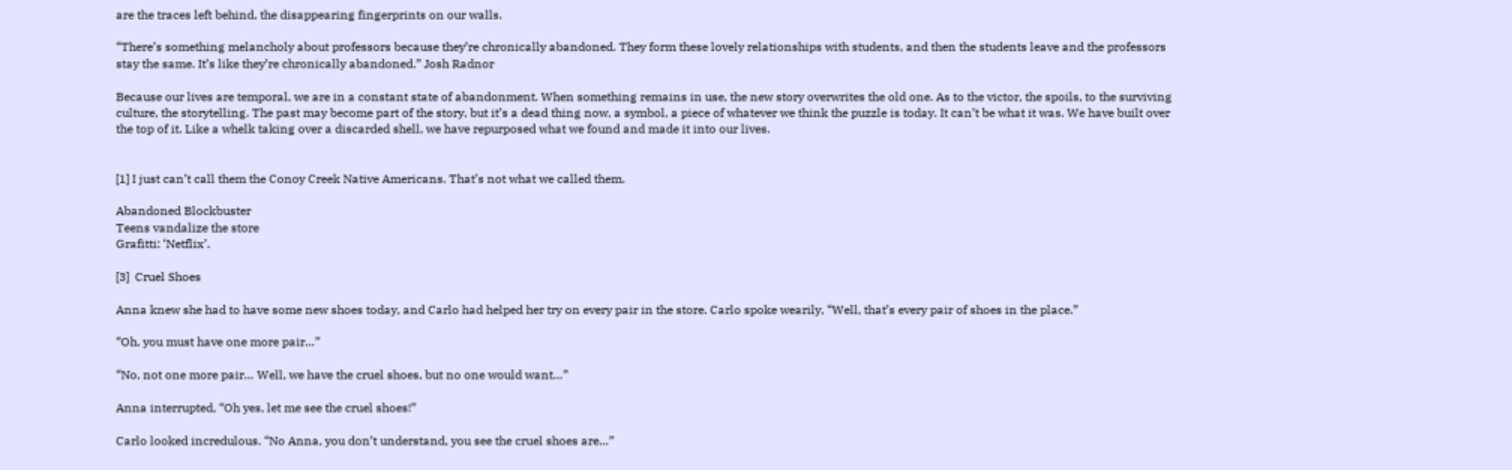are the traces left behind, the disappearing fingerprints on our walls.

“There’s something melancholy about professors because they’re chronically abandoned. They form these lovely relationships with students, and then the students leave and the professors stay the same. It’s like they’re chronically abandoned.” Josh Radnor

Because our lives are temporal, we are in a constant state of abandonment. When something remains in use, the new story overwrites the old one. As to the victor, the spoils, to the surviving culture, the storytelling. The past may become part of the story, but it’s a dead thing now, a symbol, a piece of whatever we think the puzzle is today. It can’t be what it was. We have built over the top of it. Like a whelk taking over a discarded shell, we have repurposed what we found and made it into our lives.


[1] I just can’t call them the Conoy Creek Native Americans. That’s not what we called them.

Abandoned Blockbuster
Teens vandalize the store
Grafitti: ‘Netflix’.

[3]  Cruel Shoes

Anna knew she had to have some new shoes today, and Carlo had helped her try on every pair in the store. Carlo spoke wearily, “Well, that’s every pair of shoes in the place.”

“Oh, you must have one more pair…”

“No, not one more pair… Well, we have the cruel shoes, but no one would want…”

Anna interrupted, “Oh yes, let me see the cruel shoes!”

Carlo looked incredulous. “No Anna, you don’t understand, you see the cruel shoes are…”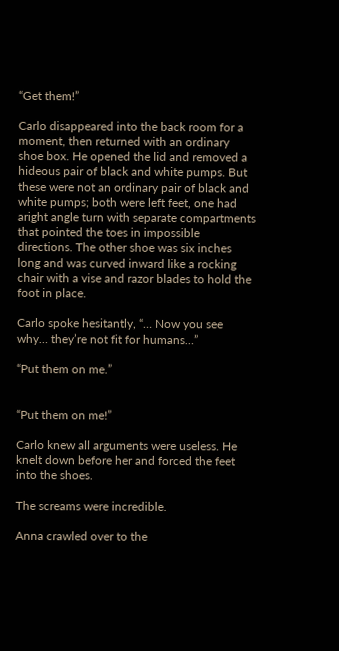“Get them!”

Carlo disappeared into the back room for a moment, then returned with an ordinary shoe box. He opened the lid and removed a hideous pair of black and white pumps. But these were not an ordinary pair of black and white pumps; both were left feet, one had aright angle turn with separate compartments that pointed the toes in impossible directions. The other shoe was six inches long and was curved inward like a rocking chair with a vise and razor blades to hold the foot in place.

Carlo spoke hesitantly, “… Now you see why… they’re not fit for humans…”

“Put them on me.”


“Put them on me!”

Carlo knew all arguments were useless. He knelt down before her and forced the feet into the shoes.

The screams were incredible.

Anna crawled over to the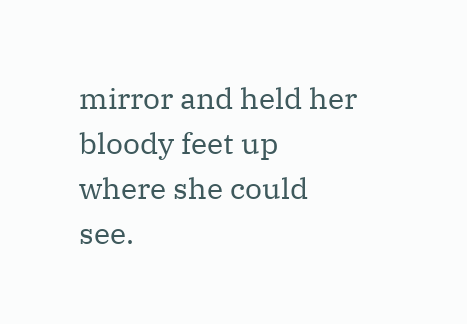mirror and held her bloody feet up where she could see.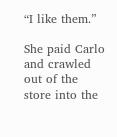“I like them.”

She paid Carlo and crawled out of the store into the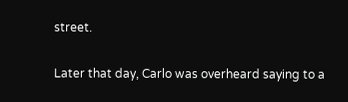street.

Later that day, Carlo was overheard saying to a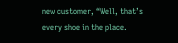new customer, “Well, that’s every shoe in the place.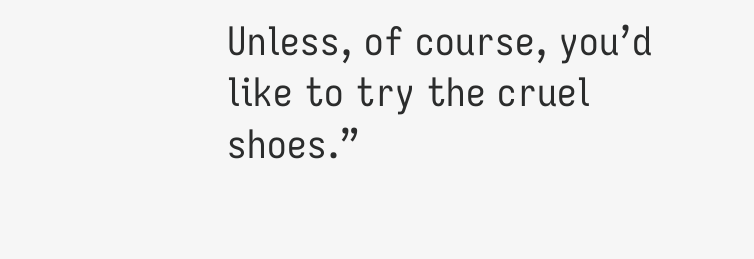Unless, of course, you’d like to try the cruel shoes.”